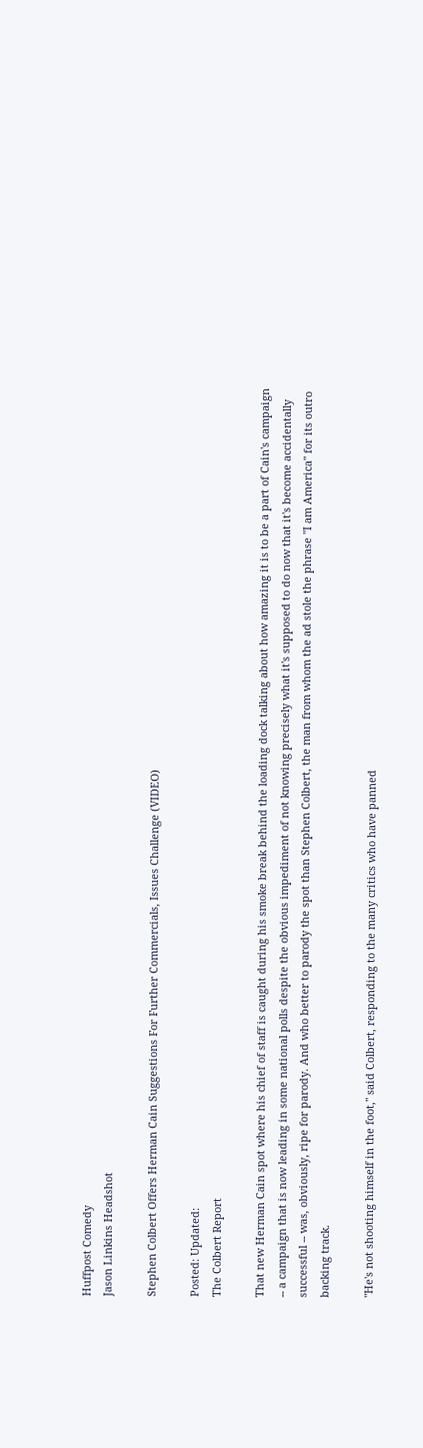Huffpost Comedy
Jason Linkins Headshot

Stephen Colbert Offers Herman Cain Suggestions For Further Commercials, Issues Challenge (VIDEO)

Posted: Updated:
The Colbert Report

That new Herman Cain spot where his chief of staff is caught during his smoke break behind the loading dock talking about how amazing it is to be a part of Cain's campaign -- a campaign that is now leading in some national polls despite the obvious impediment of not knowing precisely what it's supposed to do now that it's become accidentally successful -- was, obviously, ripe for parody. And who better to parody the spot than Stephen Colbert, the man from whom the ad stole the phrase "I am America" for its outro backing track.

"He's not shooting himself in the foot," said Colbert, responding to the many critics who have panned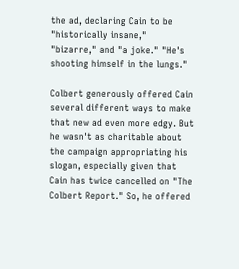the ad, declaring Cain to be "historically insane," "bizarre," and "a joke." "He's shooting himself in the lungs."

Colbert generously offered Cain several different ways to make that new ad even more edgy. But he wasn't as charitable about the campaign appropriating his slogan, especially given that Cain has twice cancelled on "The Colbert Report." So, he offered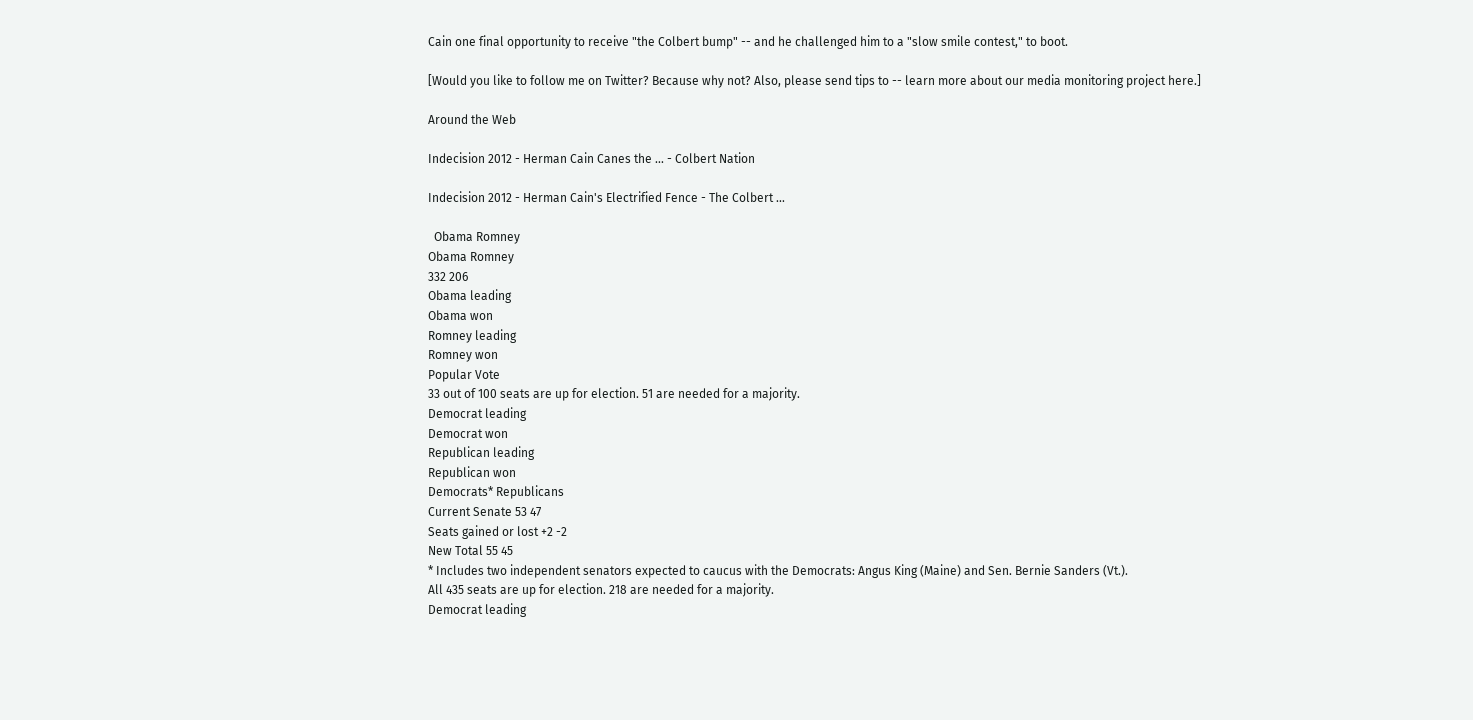Cain one final opportunity to receive "the Colbert bump" -- and he challenged him to a "slow smile contest," to boot.

[Would you like to follow me on Twitter? Because why not? Also, please send tips to -- learn more about our media monitoring project here.]

Around the Web

Indecision 2012 - Herman Cain Canes the ... - Colbert Nation

Indecision 2012 - Herman Cain's Electrified Fence - The Colbert ...

  Obama Romney
Obama Romney
332 206
Obama leading
Obama won
Romney leading
Romney won
Popular Vote
33 out of 100 seats are up for election. 51 are needed for a majority.
Democrat leading
Democrat won
Republican leading
Republican won
Democrats* Republicans
Current Senate 53 47
Seats gained or lost +2 -2
New Total 55 45
* Includes two independent senators expected to caucus with the Democrats: Angus King (Maine) and Sen. Bernie Sanders (Vt.).
All 435 seats are up for election. 218 are needed for a majority.
Democrat leading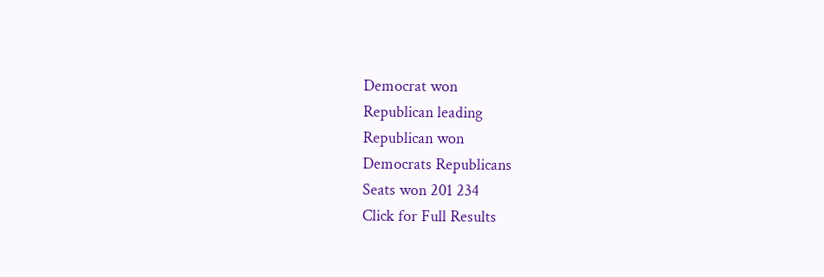Democrat won
Republican leading
Republican won
Democrats Republicans
Seats won 201 234
Click for Full Results